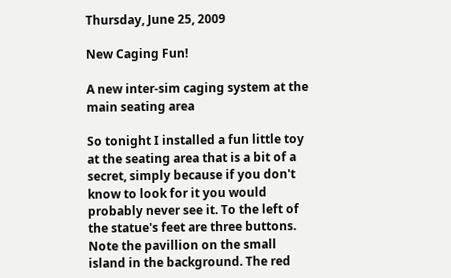Thursday, June 25, 2009

New Caging Fun!

A new inter-sim caging system at the main seating area

So tonight I installed a fun little toy at the seating area that is a bit of a secret, simply because if you don't know to look for it you would probably never see it. To the left of the statue's feet are three buttons. Note the pavillion on the small island in the background. The red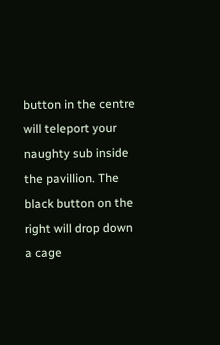button in the centre will teleport your naughty sub inside the pavillion. The black button on the right will drop down a cage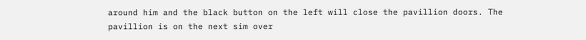around him and the black button on the left will close the pavillion doors. The pavillion is on the next sim over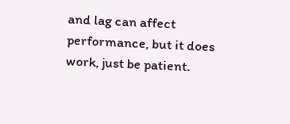and lag can affect performance, but it does work, just be patient.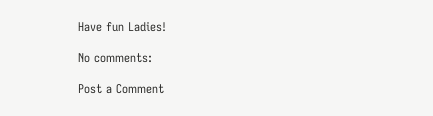Have fun Ladies!

No comments:

Post a Comment